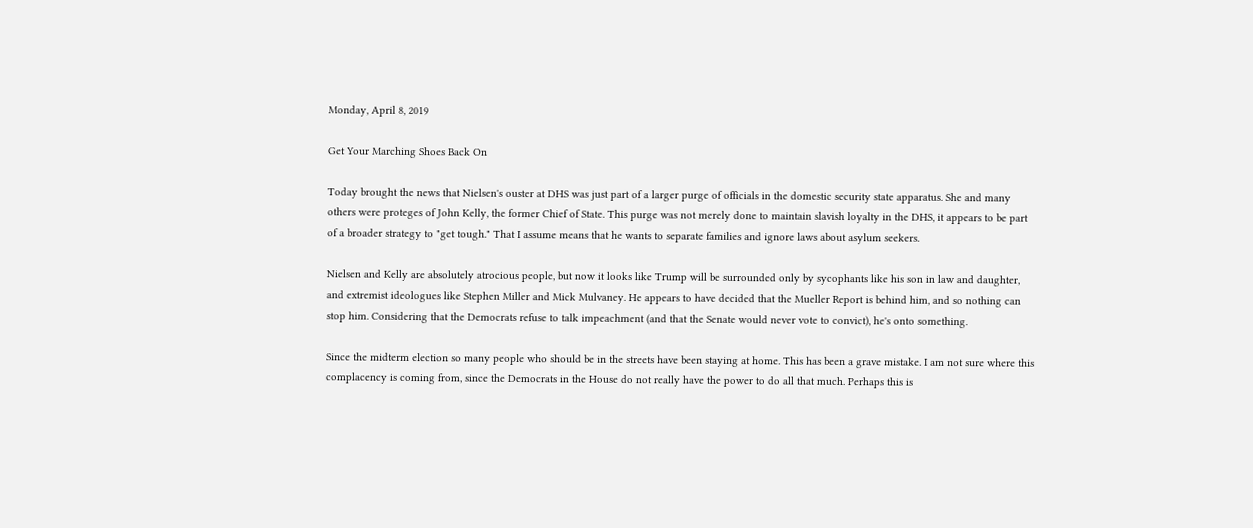Monday, April 8, 2019

Get Your Marching Shoes Back On

Today brought the news that Nielsen's ouster at DHS was just part of a larger purge of officials in the domestic security state apparatus. She and many others were proteges of John Kelly, the former Chief of State. This purge was not merely done to maintain slavish loyalty in the DHS, it appears to be part of a broader strategy to "get tough." That I assume means that he wants to separate families and ignore laws about asylum seekers.

Nielsen and Kelly are absolutely atrocious people, but now it looks like Trump will be surrounded only by sycophants like his son in law and daughter, and extremist ideologues like Stephen Miller and Mick Mulvaney. He appears to have decided that the Mueller Report is behind him, and so nothing can stop him. Considering that the Democrats refuse to talk impeachment (and that the Senate would never vote to convict), he's onto something.

Since the midterm election so many people who should be in the streets have been staying at home. This has been a grave mistake. I am not sure where this complacency is coming from, since the Democrats in the House do not really have the power to do all that much. Perhaps this is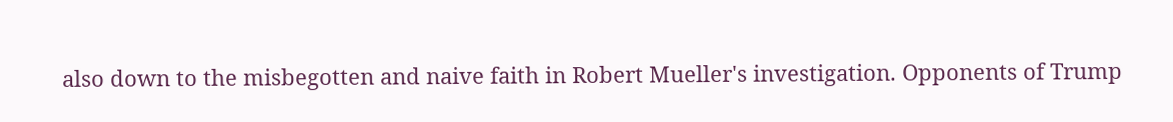also down to the misbegotten and naive faith in Robert Mueller's investigation. Opponents of Trump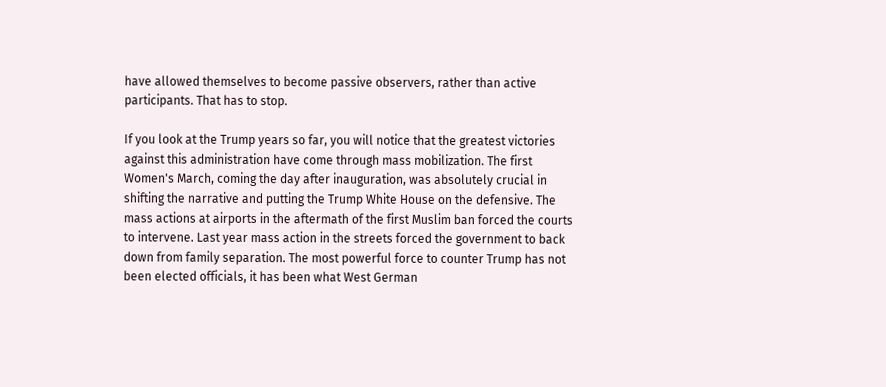have allowed themselves to become passive observers, rather than active participants. That has to stop.

If you look at the Trump years so far, you will notice that the greatest victories against this administration have come through mass mobilization. The first Women's March, coming the day after inauguration, was absolutely crucial in shifting the narrative and putting the Trump White House on the defensive. The mass actions at airports in the aftermath of the first Muslim ban forced the courts to intervene. Last year mass action in the streets forced the government to back down from family separation. The most powerful force to counter Trump has not been elected officials, it has been what West German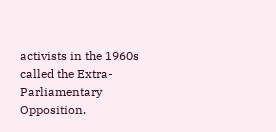activists in the 1960s called the Extra-Parliamentary Opposition.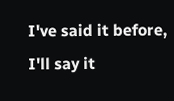I've said it before, I'll say it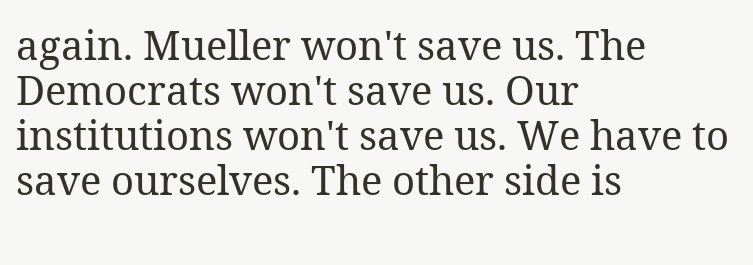again. Mueller won't save us. The Democrats won't save us. Our institutions won't save us. We have to save ourselves. The other side is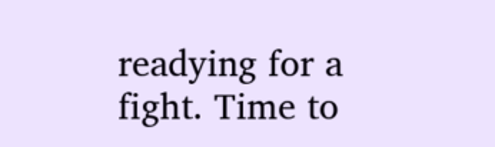readying for a fight. Time to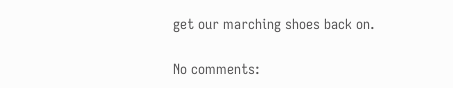get our marching shoes back on.

No comments: